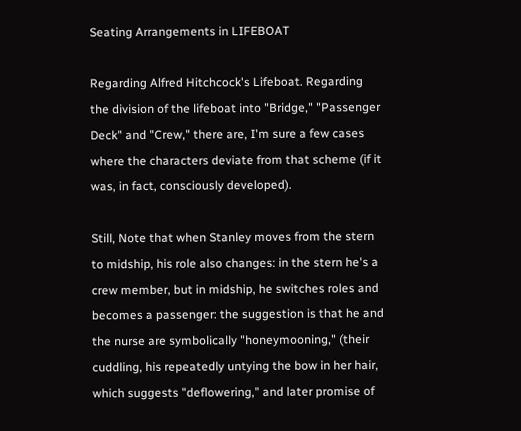Seating Arrangements in LIFEBOAT

Regarding Alfred Hitchcock's Lifeboat. Regarding the division of the lifeboat into "Bridge," "Passenger Deck" and "Crew," there are, I'm sure a few cases where the characters deviate from that scheme (if it was, in fact, consciously developed).

Still, Note that when Stanley moves from the stern to midship, his role also changes: in the stern he's a crew member, but in midship, he switches roles and becomes a passenger: the suggestion is that he and the nurse are symbolically "honeymooning," (their cuddling, his repeatedly untying the bow in her hair, which suggests "deflowering," and later promise of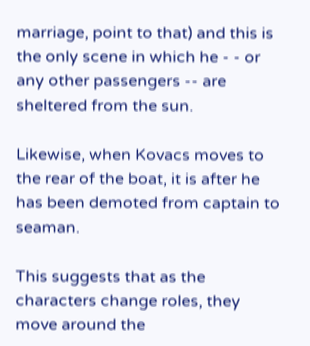marriage, point to that) and this is the only scene in which he - - or any other passengers -- are sheltered from the sun.

Likewise, when Kovacs moves to the rear of the boat, it is after he has been demoted from captain to seaman.

This suggests that as the characters change roles, they move around the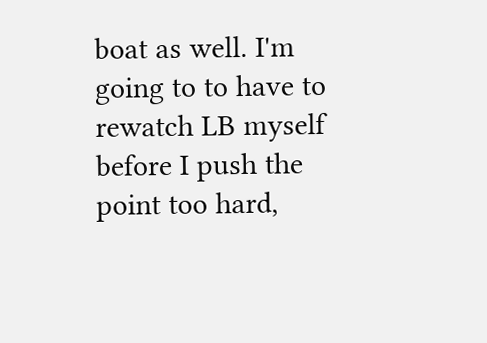boat as well. I'm going to to have to rewatch LB myself before I push the point too hard,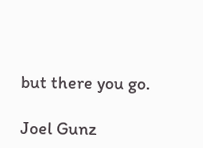but there you go.

Joel Gunz